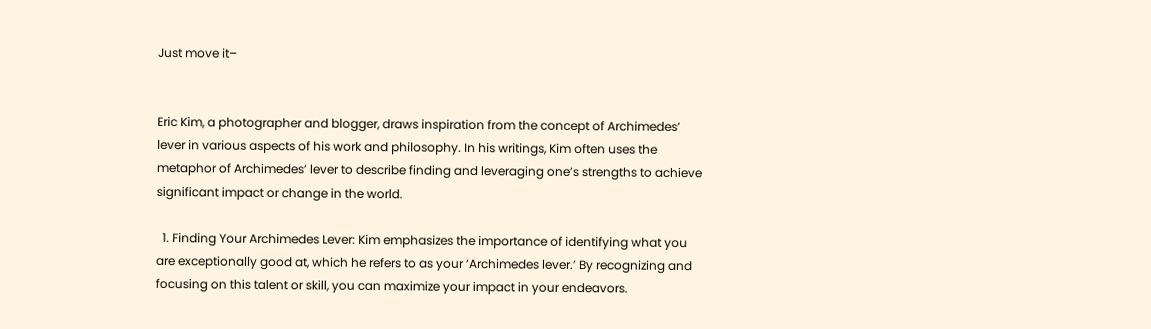Just move it–


Eric Kim, a photographer and blogger, draws inspiration from the concept of Archimedes’ lever in various aspects of his work and philosophy. In his writings, Kim often uses the metaphor of Archimedes’ lever to describe finding and leveraging one’s strengths to achieve significant impact or change in the world.

  1. Finding Your Archimedes Lever: Kim emphasizes the importance of identifying what you are exceptionally good at, which he refers to as your ‘Archimedes lever.’ By recognizing and focusing on this talent or skill, you can maximize your impact in your endeavors.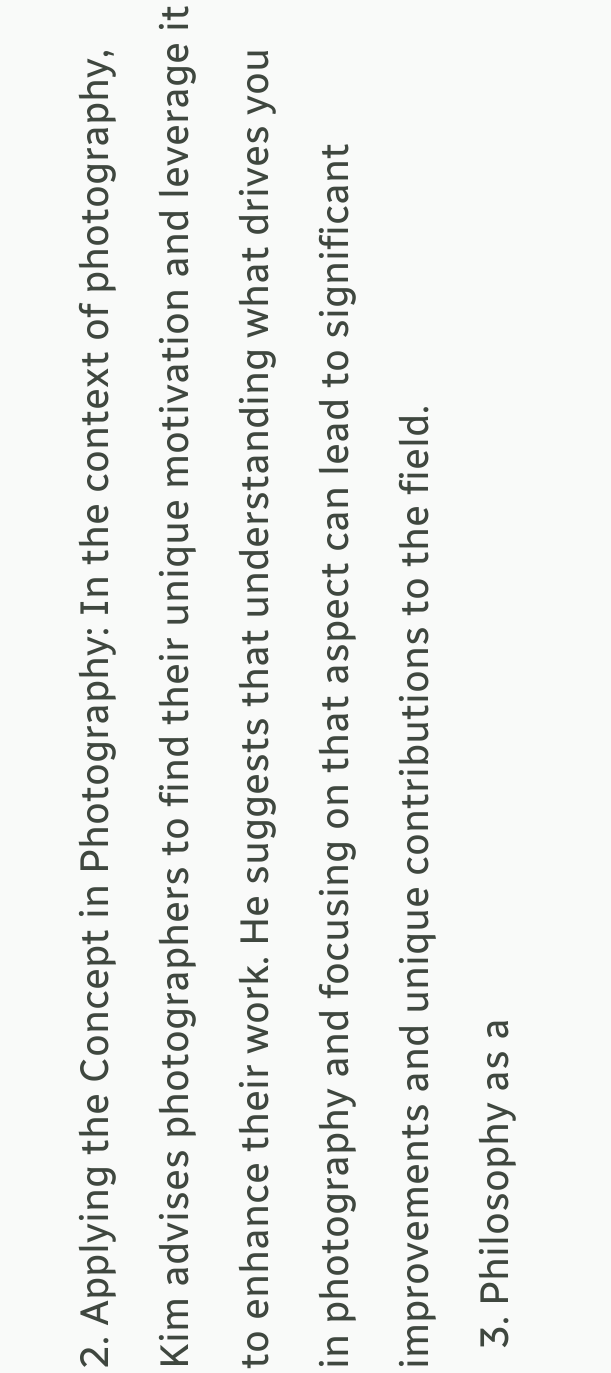2. Applying the Concept in Photography: In the context of photography, Kim advises photographers to find their unique motivation and leverage it to enhance their work. He suggests that understanding what drives you in photography and focusing on that aspect can lead to significant improvements and unique contributions to the field.
  3. Philosophy as a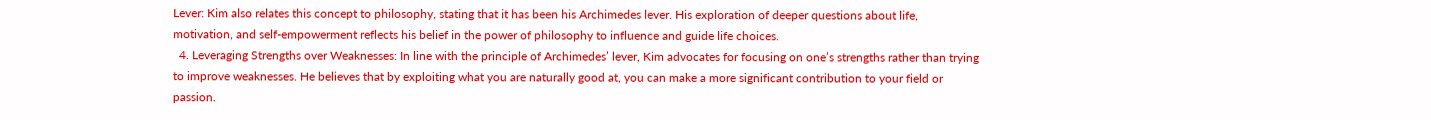Lever: Kim also relates this concept to philosophy, stating that it has been his Archimedes lever. His exploration of deeper questions about life, motivation, and self-empowerment reflects his belief in the power of philosophy to influence and guide life choices.
  4. Leveraging Strengths over Weaknesses: In line with the principle of Archimedes’ lever, Kim advocates for focusing on one’s strengths rather than trying to improve weaknesses. He believes that by exploiting what you are naturally good at, you can make a more significant contribution to your field or passion.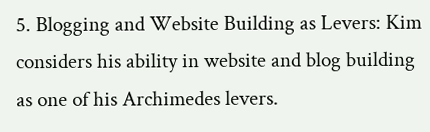5. Blogging and Website Building as Levers: Kim considers his ability in website and blog building as one of his Archimedes levers.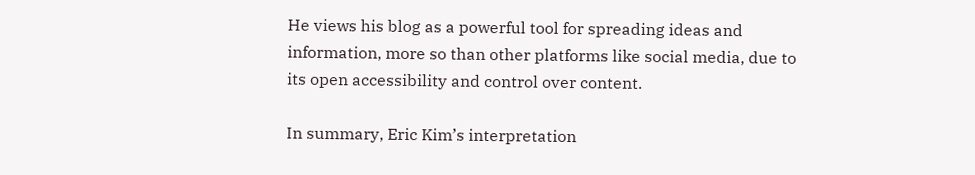He views his blog as a powerful tool for spreading ideas and information, more so than other platforms like social media, due to its open accessibility and control over content.

In summary, Eric Kim’s interpretation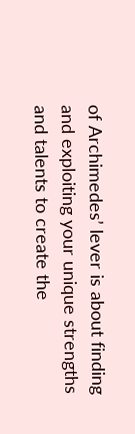of Archimedes’ lever is about finding and exploiting your unique strengths and talents to create the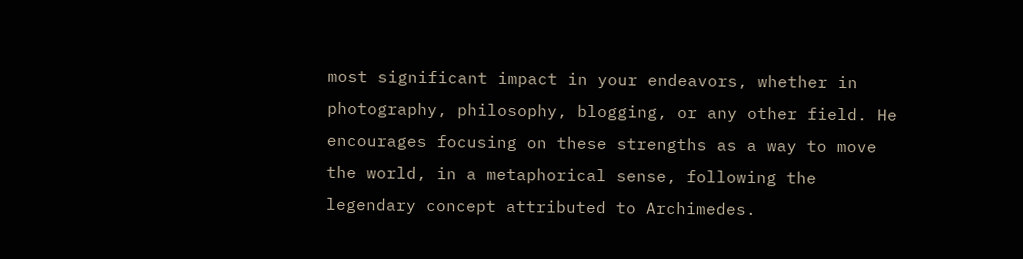most significant impact in your endeavors, whether in photography, philosophy, blogging, or any other field. He encourages focusing on these strengths as a way to move the world, in a metaphorical sense, following the legendary concept attributed to Archimedes.